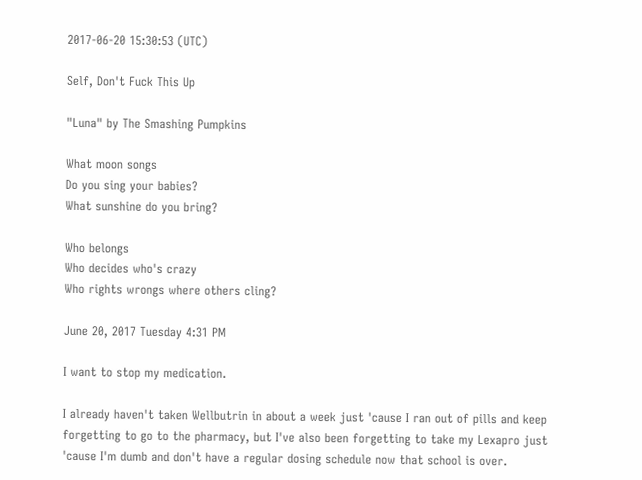2017-06-20 15:30:53 (UTC)

Self, Don't Fuck This Up

"Luna" by The Smashing Pumpkins

What moon songs
Do you sing your babies?
What sunshine do you bring?

Who belongs
Who decides who's crazy
Who rights wrongs where others cling?

June 20, 2017 Tuesday 4:31 PM

I want to stop my medication.

I already haven't taken Wellbutrin in about a week just 'cause I ran out of pills and keep forgetting to go to the pharmacy, but I've also been forgetting to take my Lexapro just 'cause I'm dumb and don't have a regular dosing schedule now that school is over.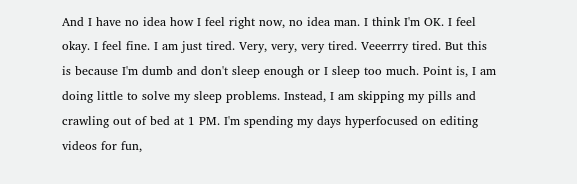And I have no idea how I feel right now, no idea man. I think I'm OK. I feel okay. I feel fine. I am just tired. Very, very, very tired. Veeerrry tired. But this is because I'm dumb and don't sleep enough or I sleep too much. Point is, I am doing little to solve my sleep problems. Instead, I am skipping my pills and crawling out of bed at 1 PM. I'm spending my days hyperfocused on editing videos for fun,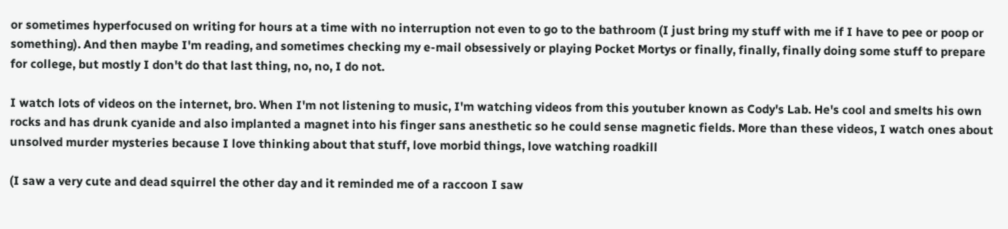or sometimes hyperfocused on writing for hours at a time with no interruption not even to go to the bathroom (I just bring my stuff with me if I have to pee or poop or something). And then maybe I'm reading, and sometimes checking my e-mail obsessively or playing Pocket Mortys or finally, finally, finally doing some stuff to prepare for college, but mostly I don't do that last thing, no, no, I do not.

I watch lots of videos on the internet, bro. When I'm not listening to music, I'm watching videos from this youtuber known as Cody's Lab. He's cool and smelts his own rocks and has drunk cyanide and also implanted a magnet into his finger sans anesthetic so he could sense magnetic fields. More than these videos, I watch ones about unsolved murder mysteries because I love thinking about that stuff, love morbid things, love watching roadkill

(I saw a very cute and dead squirrel the other day and it reminded me of a raccoon I saw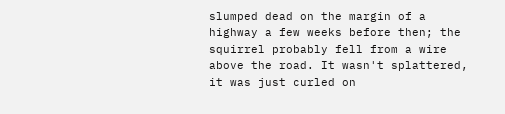slumped dead on the margin of a highway a few weeks before then; the squirrel probably fell from a wire above the road. It wasn't splattered, it was just curled on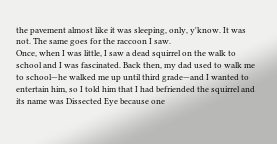the pavement almost like it was sleeping, only, y'know. It was not. The same goes for the raccoon I saw.
Once, when I was little, I saw a dead squirrel on the walk to school and I was fascinated. Back then, my dad used to walk me to school—he walked me up until third grade—and I wanted to entertain him, so I told him that I had befriended the squirrel and its name was Dissected Eye because one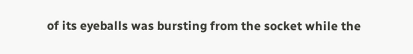of its eyeballs was bursting from the socket while the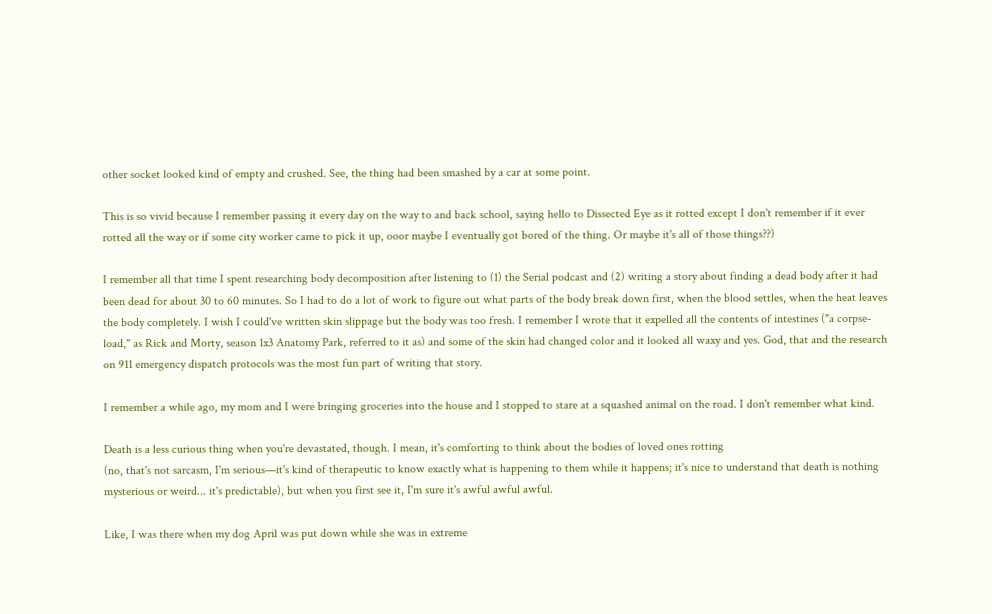other socket looked kind of empty and crushed. See, the thing had been smashed by a car at some point.

This is so vivid because I remember passing it every day on the way to and back school, saying hello to Dissected Eye as it rotted except I don't remember if it ever rotted all the way or if some city worker came to pick it up, ooor maybe I eventually got bored of the thing. Or maybe it's all of those things??)

I remember all that time I spent researching body decomposition after listening to (1) the Serial podcast and (2) writing a story about finding a dead body after it had been dead for about 30 to 60 minutes. So I had to do a lot of work to figure out what parts of the body break down first, when the blood settles, when the heat leaves the body completely. I wish I could've written skin slippage but the body was too fresh. I remember I wrote that it expelled all the contents of intestines ("a corpse-load," as Rick and Morty, season 1x3 Anatomy Park, referred to it as) and some of the skin had changed color and it looked all waxy and yes. God, that and the research on 911 emergency dispatch protocols was the most fun part of writing that story.

I remember a while ago, my mom and I were bringing groceries into the house and I stopped to stare at a squashed animal on the road. I don't remember what kind.

Death is a less curious thing when you're devastated, though. I mean, it's comforting to think about the bodies of loved ones rotting
(no, that's not sarcasm, I'm serious—it's kind of therapeutic to know exactly what is happening to them while it happens; it's nice to understand that death is nothing mysterious or weird... it's predictable), but when you first see it, I'm sure it's awful awful awful.

Like, I was there when my dog April was put down while she was in extreme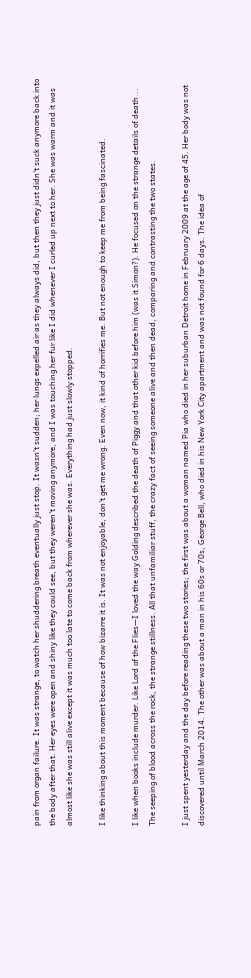pain from organ failure. It was strange, to watch her shuddering breath eventually just stop. It wasn't sudden; her lungs expelled air as they always did, but then they just didn't suck anymore back into the body after that. Her eyes were open and shiny like they could see, but they weren't moving anymore, and I was touching her fur like I did whenever I curled up next to her. She was warm and it was almost like she was still alive except it was much too late to come back from wherever she was. Everything had just slowly stopped.

I like thinking about this moment because of how bizarre it is. It was not enjoyable, don't get me wrong. Even now, it kind of horrifies me. But not enough to keep me from being fascinated.

I like when books include murder. Like Lord of the Flies—I loved the way Golding described the death of Piggy and that other kid before him (was it Simon?). He focused on the strange details of death... The seeping of blood across the rock, the strange stillness. All that unfamiliar stuff, the crazy fact of seeing someone alive and then dead, comparing and contrasting the two states.

I just spent yesterday and the day before reading these two stories; the first was about a woman named Pia who died in her suburban Detroit home in February 2009 at the age of 45. Her body was not discovered until March 2014. The other was about a man in his 60s or 70s, George Bell, who died in his New York City apartment and was not found for 6 days. The idea of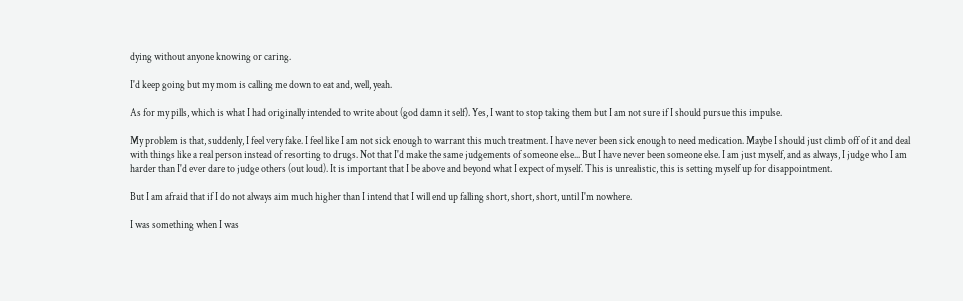dying without anyone knowing or caring.

I'd keep going but my mom is calling me down to eat and, well, yeah.

As for my pills, which is what I had originally intended to write about (god damn it self). Yes, I want to stop taking them but I am not sure if I should pursue this impulse.

My problem is that, suddenly, I feel very fake. I feel like I am not sick enough to warrant this much treatment. I have never been sick enough to need medication. Maybe I should just climb off of it and deal with things like a real person instead of resorting to drugs. Not that I'd make the same judgements of someone else... But I have never been someone else. I am just myself, and as always, I judge who I am harder than I'd ever dare to judge others (out loud). It is important that I be above and beyond what I expect of myself. This is unrealistic, this is setting myself up for disappointment.

But I am afraid that if I do not always aim much higher than I intend that I will end up falling short, short, short, until I'm nowhere.

I was something when I was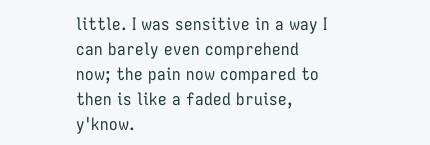little. I was sensitive in a way I can barely even comprehend now; the pain now compared to then is like a faded bruise, y'know.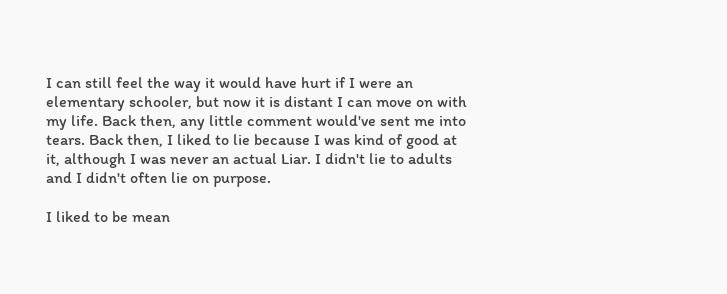I can still feel the way it would have hurt if I were an elementary schooler, but now it is distant I can move on with my life. Back then, any little comment would've sent me into tears. Back then, I liked to lie because I was kind of good at it, although I was never an actual Liar. I didn't lie to adults and I didn't often lie on purpose.

I liked to be mean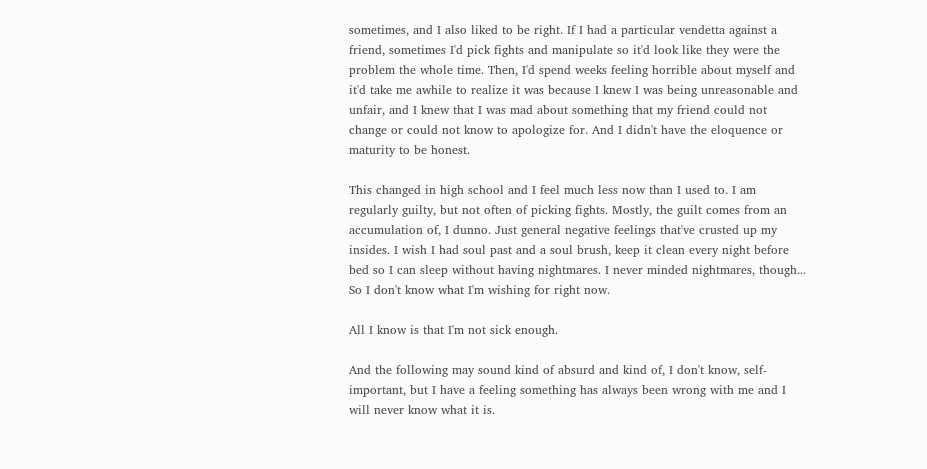sometimes, and I also liked to be right. If I had a particular vendetta against a friend, sometimes I'd pick fights and manipulate so it'd look like they were the problem the whole time. Then, I'd spend weeks feeling horrible about myself and it'd take me awhile to realize it was because I knew I was being unreasonable and unfair, and I knew that I was mad about something that my friend could not change or could not know to apologize for. And I didn't have the eloquence or maturity to be honest.

This changed in high school and I feel much less now than I used to. I am regularly guilty, but not often of picking fights. Mostly, the guilt comes from an accumulation of, I dunno. Just general negative feelings that've crusted up my insides. I wish I had soul past and a soul brush, keep it clean every night before bed so I can sleep without having nightmares. I never minded nightmares, though... So I don't know what I'm wishing for right now.

All I know is that I'm not sick enough.

And the following may sound kind of absurd and kind of, I don't know, self-important, but I have a feeling something has always been wrong with me and I will never know what it is.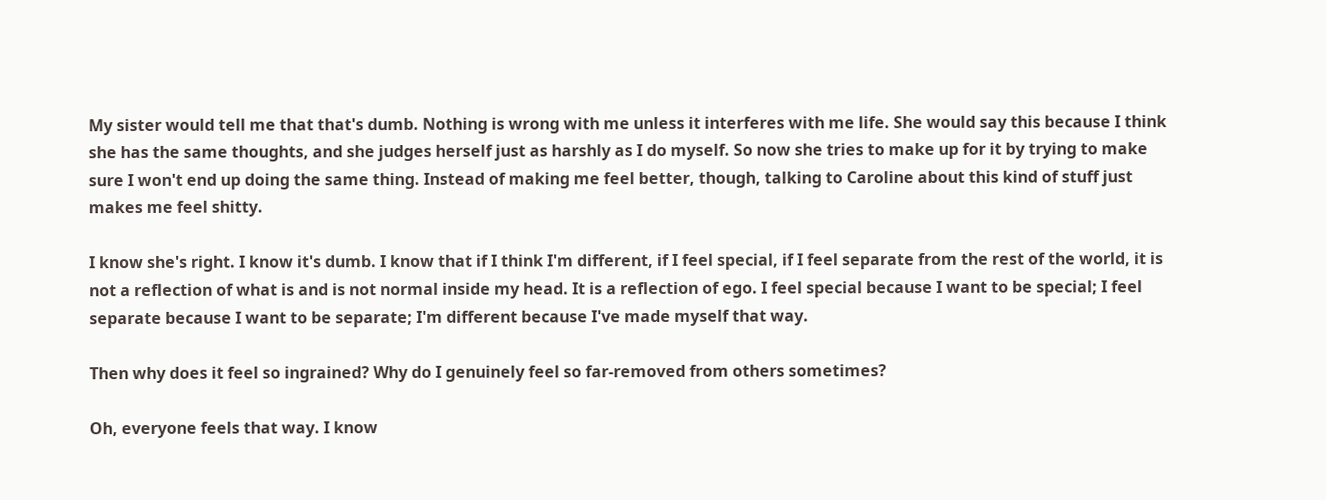My sister would tell me that that's dumb. Nothing is wrong with me unless it interferes with me life. She would say this because I think she has the same thoughts, and she judges herself just as harshly as I do myself. So now she tries to make up for it by trying to make sure I won't end up doing the same thing. Instead of making me feel better, though, talking to Caroline about this kind of stuff just makes me feel shitty.

I know she's right. I know it's dumb. I know that if I think I'm different, if I feel special, if I feel separate from the rest of the world, it is not a reflection of what is and is not normal inside my head. It is a reflection of ego. I feel special because I want to be special; I feel separate because I want to be separate; I'm different because I've made myself that way.

Then why does it feel so ingrained? Why do I genuinely feel so far-removed from others sometimes?

Oh, everyone feels that way. I know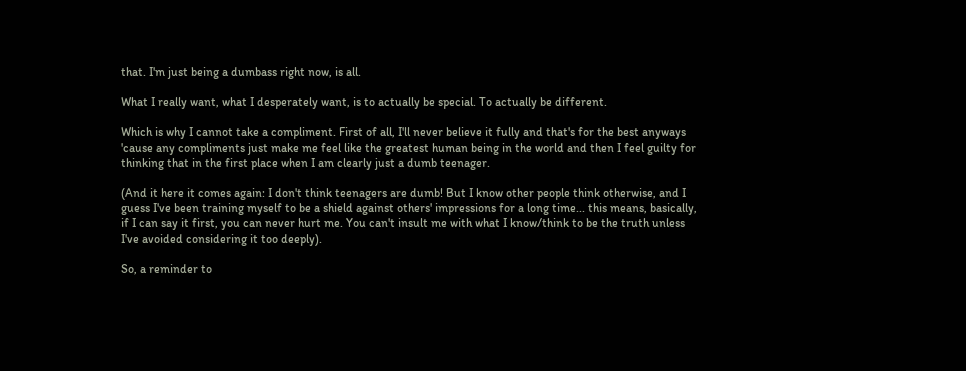that. I'm just being a dumbass right now, is all.

What I really want, what I desperately want, is to actually be special. To actually be different.

Which is why I cannot take a compliment. First of all, I'll never believe it fully and that's for the best anyways 'cause any compliments just make me feel like the greatest human being in the world and then I feel guilty for thinking that in the first place when I am clearly just a dumb teenager.

(And it here it comes again: I don't think teenagers are dumb! But I know other people think otherwise, and I guess I've been training myself to be a shield against others' impressions for a long time... this means, basically, if I can say it first, you can never hurt me. You can't insult me with what I know/think to be the truth unless I've avoided considering it too deeply).

So, a reminder to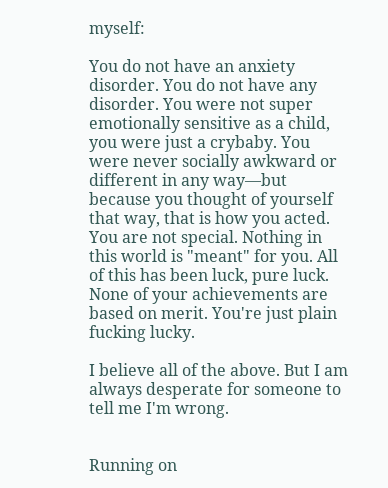myself:

You do not have an anxiety disorder. You do not have any disorder. You were not super emotionally sensitive as a child, you were just a crybaby. You were never socially awkward or different in any way—but because you thought of yourself that way, that is how you acted.
You are not special. Nothing in this world is "meant" for you. All of this has been luck, pure luck. None of your achievements are based on merit. You're just plain fucking lucky.

I believe all of the above. But I am always desperate for someone to tell me I'm wrong.


Running on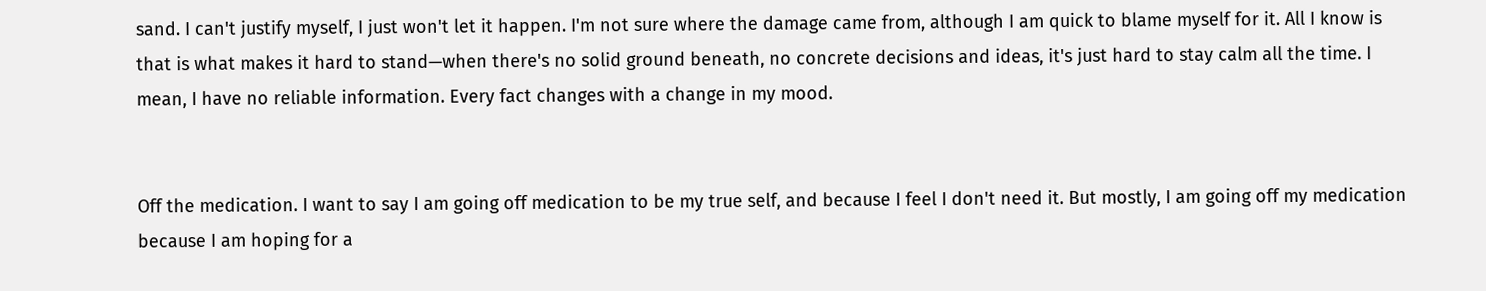sand. I can't justify myself, I just won't let it happen. I'm not sure where the damage came from, although I am quick to blame myself for it. All I know is that is what makes it hard to stand—when there's no solid ground beneath, no concrete decisions and ideas, it's just hard to stay calm all the time. I mean, I have no reliable information. Every fact changes with a change in my mood.


Off the medication. I want to say I am going off medication to be my true self, and because I feel I don't need it. But mostly, I am going off my medication because I am hoping for a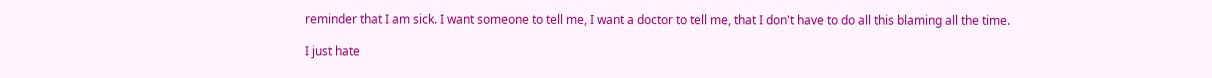reminder that I am sick. I want someone to tell me, I want a doctor to tell me, that I don't have to do all this blaming all the time.

I just hate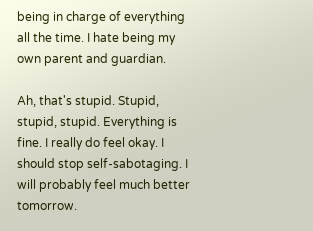being in charge of everything all the time. I hate being my own parent and guardian.

Ah, that's stupid. Stupid, stupid, stupid. Everything is fine. I really do feel okay. I should stop self-sabotaging. I will probably feel much better tomorrow.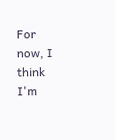For now, I think I'm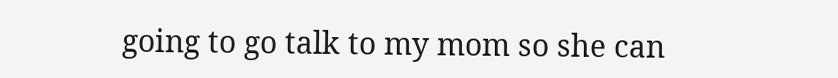going to go talk to my mom so she can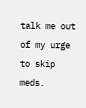talk me out of my urge to skip meds.